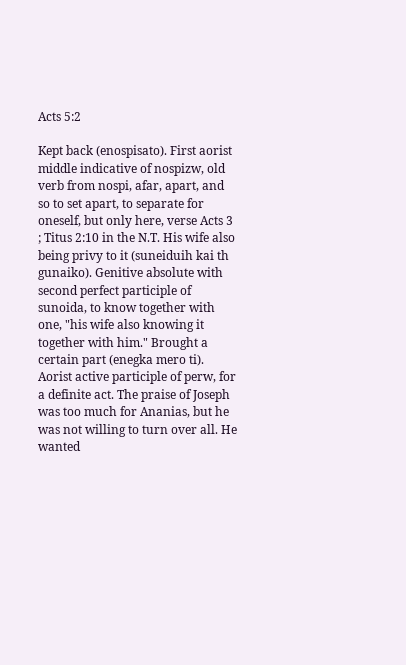Acts 5:2

Kept back (enospisato). First aorist middle indicative of nospizw, old verb from nospi, afar, apart, and so to set apart, to separate for oneself, but only here, verse Acts 3 ; Titus 2:10 in the N.T. His wife also being privy to it (suneiduih kai th gunaiko). Genitive absolute with second perfect participle of sunoida, to know together with one, "his wife also knowing it together with him." Brought a certain part (enegka mero ti). Aorist active participle of perw, for a definite act. The praise of Joseph was too much for Ananias, but he was not willing to turn over all. He wanted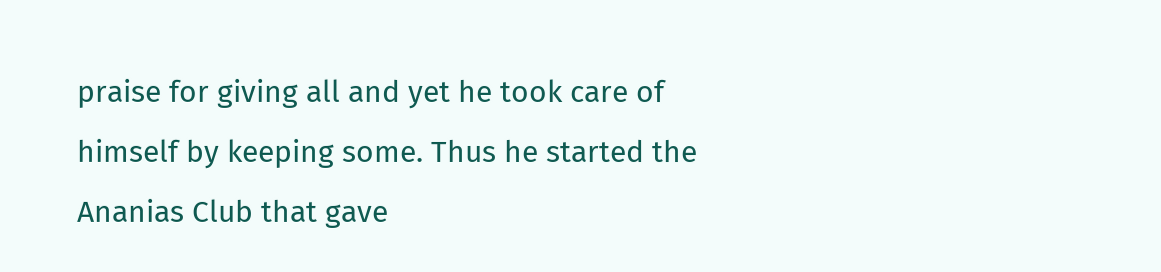praise for giving all and yet he took care of himself by keeping some. Thus he started the Ananias Club that gave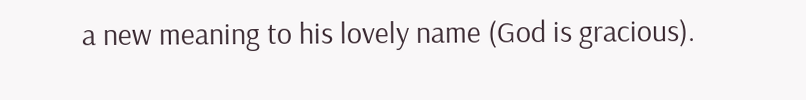a new meaning to his lovely name (God is gracious).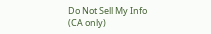Do Not Sell My Info (CA only)